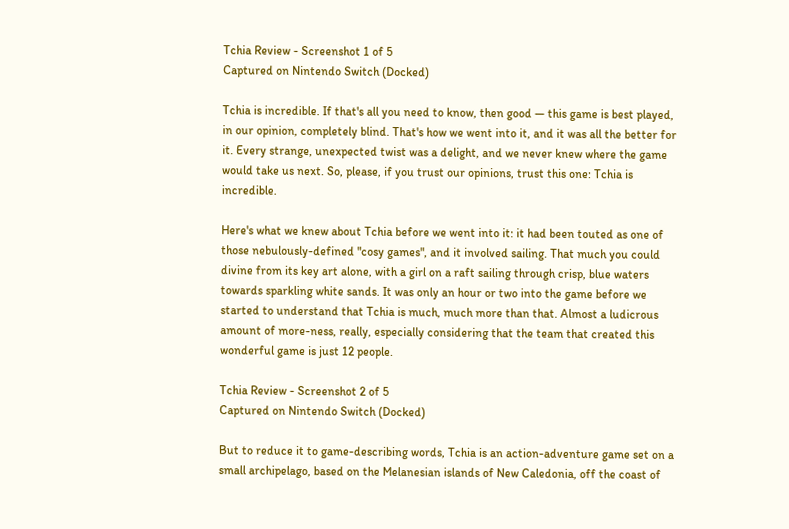Tchia Review - Screenshot 1 of 5
Captured on Nintendo Switch (Docked)

Tchia is incredible. If that's all you need to know, then good — this game is best played, in our opinion, completely blind. That's how we went into it, and it was all the better for it. Every strange, unexpected twist was a delight, and we never knew where the game would take us next. So, please, if you trust our opinions, trust this one: Tchia is incredible.

Here's what we knew about Tchia before we went into it: it had been touted as one of those nebulously-defined "cosy games", and it involved sailing. That much you could divine from its key art alone, with a girl on a raft sailing through crisp, blue waters towards sparkling white sands. It was only an hour or two into the game before we started to understand that Tchia is much, much more than that. Almost a ludicrous amount of more-ness, really, especially considering that the team that created this wonderful game is just 12 people.

Tchia Review - Screenshot 2 of 5
Captured on Nintendo Switch (Docked)

But to reduce it to game-describing words, Tchia is an action-adventure game set on a small archipelago, based on the Melanesian islands of New Caledonia, off the coast of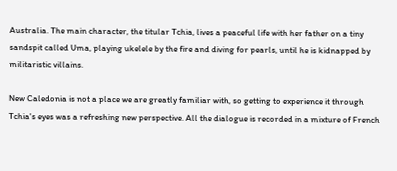Australia. The main character, the titular Tchia, lives a peaceful life with her father on a tiny sandspit called Uma, playing ukelele by the fire and diving for pearls, until he is kidnapped by militaristic villains.

New Caledonia is not a place we are greatly familiar with, so getting to experience it through Tchia's eyes was a refreshing new perspective. All the dialogue is recorded in a mixture of French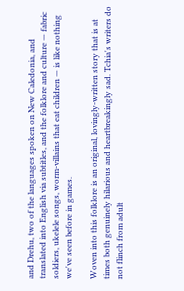and Drehu, two of the languages spoken on New Caledonia, and translated into English via subtitles, and the folklore and culture — fabric soldiers, ukelele songs, worm-villains that eat children — is like nothing we've seen before in games.

Woven into this folklore is an original, lovingly-written story that is at times both genuinely hilarious and heartbreakingly sad. Tchia's writers do not flinch from adult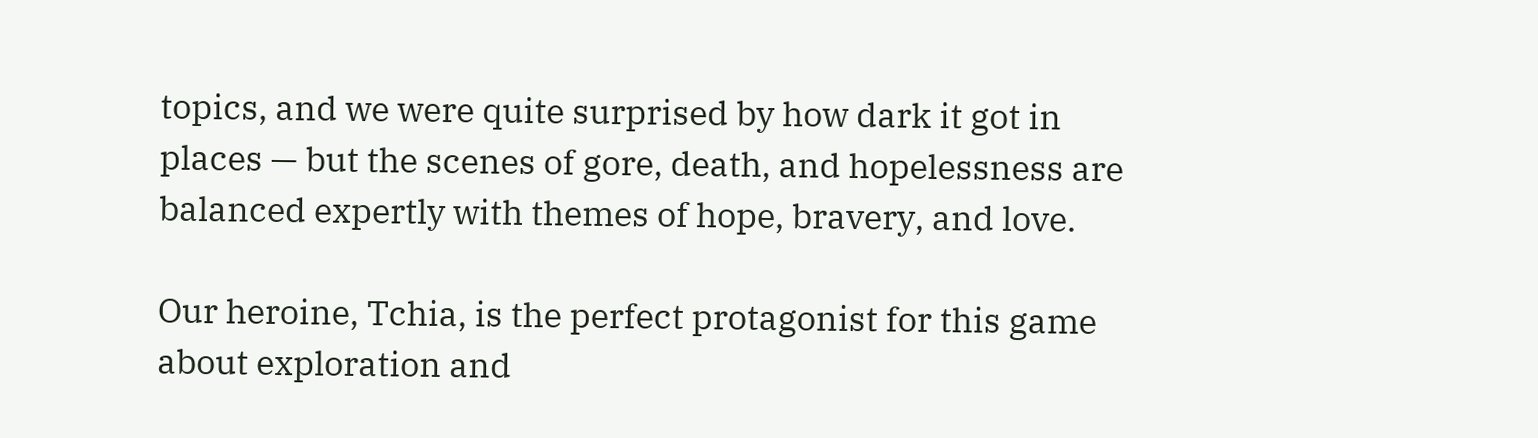topics, and we were quite surprised by how dark it got in places — but the scenes of gore, death, and hopelessness are balanced expertly with themes of hope, bravery, and love.

Our heroine, Tchia, is the perfect protagonist for this game about exploration and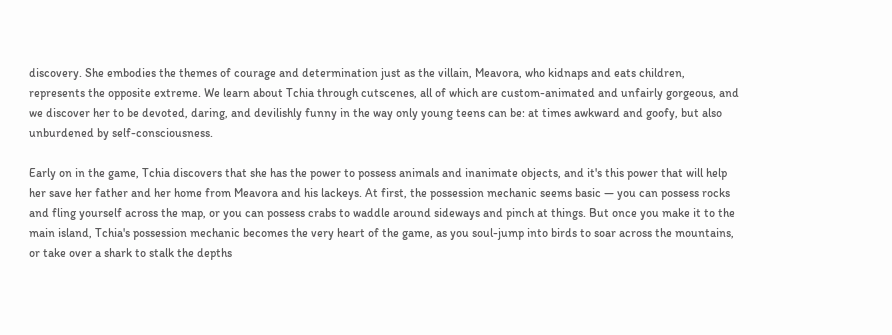discovery. She embodies the themes of courage and determination just as the villain, Meavora, who kidnaps and eats children, represents the opposite extreme. We learn about Tchia through cutscenes, all of which are custom-animated and unfairly gorgeous, and we discover her to be devoted, daring, and devilishly funny in the way only young teens can be: at times awkward and goofy, but also unburdened by self-consciousness.

Early on in the game, Tchia discovers that she has the power to possess animals and inanimate objects, and it's this power that will help her save her father and her home from Meavora and his lackeys. At first, the possession mechanic seems basic — you can possess rocks and fling yourself across the map, or you can possess crabs to waddle around sideways and pinch at things. But once you make it to the main island, Tchia's possession mechanic becomes the very heart of the game, as you soul-jump into birds to soar across the mountains, or take over a shark to stalk the depths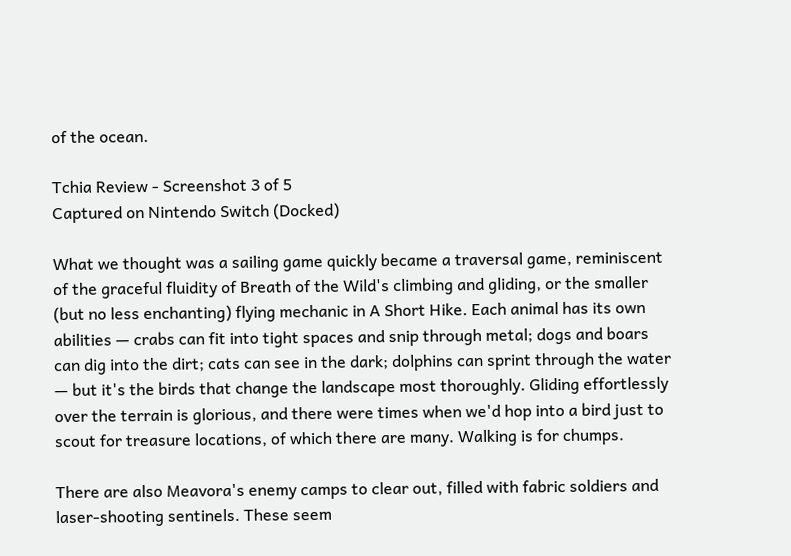of the ocean.

Tchia Review - Screenshot 3 of 5
Captured on Nintendo Switch (Docked)

What we thought was a sailing game quickly became a traversal game, reminiscent of the graceful fluidity of Breath of the Wild's climbing and gliding, or the smaller (but no less enchanting) flying mechanic in A Short Hike. Each animal has its own abilities — crabs can fit into tight spaces and snip through metal; dogs and boars can dig into the dirt; cats can see in the dark; dolphins can sprint through the water — but it's the birds that change the landscape most thoroughly. Gliding effortlessly over the terrain is glorious, and there were times when we'd hop into a bird just to scout for treasure locations, of which there are many. Walking is for chumps.

There are also Meavora's enemy camps to clear out, filled with fabric soldiers and laser-shooting sentinels. These seem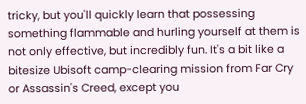tricky, but you'll quickly learn that possessing something flammable and hurling yourself at them is not only effective, but incredibly fun. It's a bit like a bitesize Ubisoft camp-clearing mission from Far Cry or Assassin's Creed, except you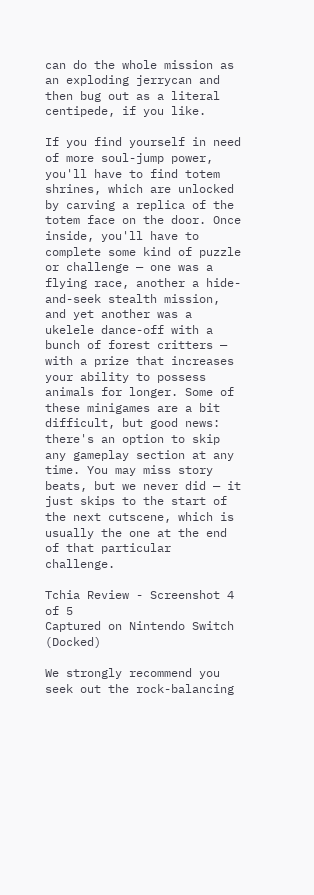can do the whole mission as an exploding jerrycan and then bug out as a literal centipede, if you like.

If you find yourself in need of more soul-jump power, you'll have to find totem shrines, which are unlocked by carving a replica of the totem face on the door. Once inside, you'll have to complete some kind of puzzle or challenge — one was a flying race, another a hide-and-seek stealth mission, and yet another was a ukelele dance-off with a bunch of forest critters — with a prize that increases your ability to possess animals for longer. Some of these minigames are a bit difficult, but good news: there's an option to skip any gameplay section at any time. You may miss story beats, but we never did — it just skips to the start of the next cutscene, which is usually the one at the end of that particular challenge.

Tchia Review - Screenshot 4 of 5
Captured on Nintendo Switch (Docked)

We strongly recommend you seek out the rock-balancing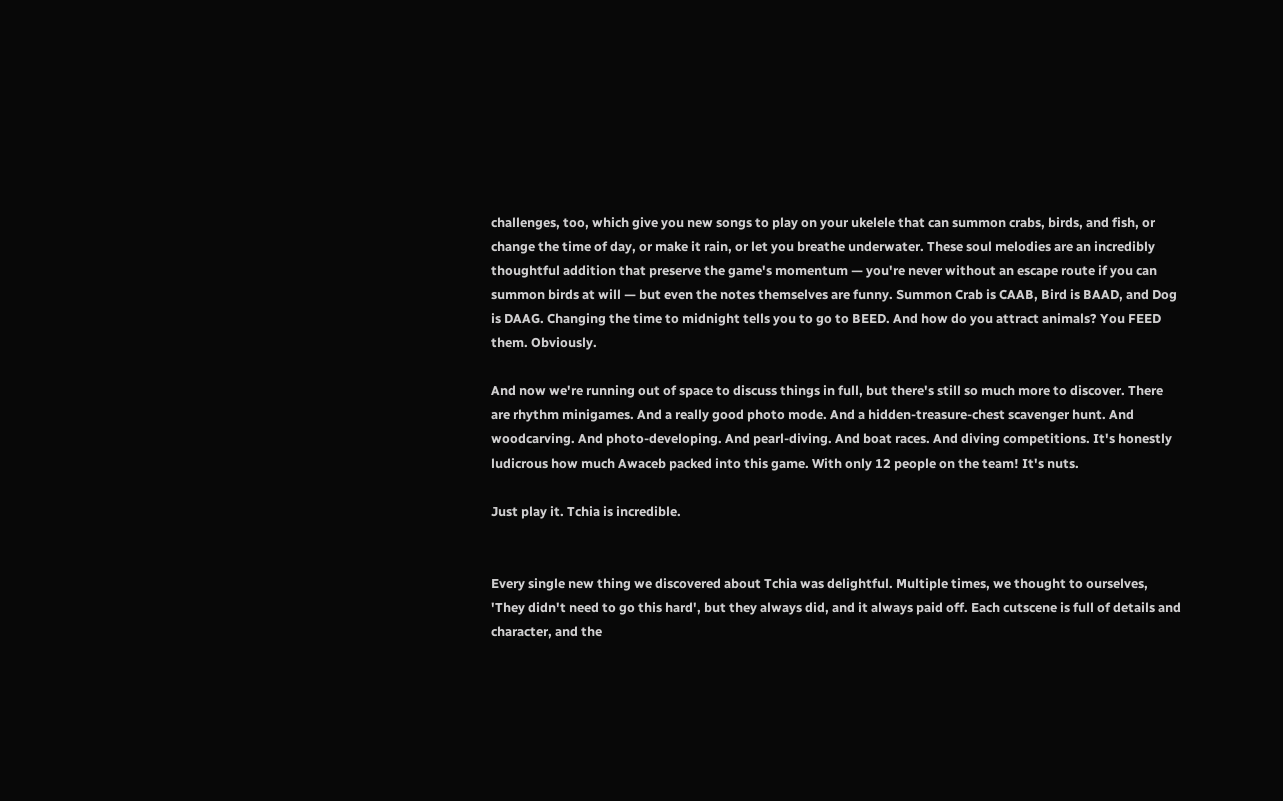challenges, too, which give you new songs to play on your ukelele that can summon crabs, birds, and fish, or change the time of day, or make it rain, or let you breathe underwater. These soul melodies are an incredibly thoughtful addition that preserve the game's momentum — you're never without an escape route if you can summon birds at will — but even the notes themselves are funny. Summon Crab is CAAB, Bird is BAAD, and Dog is DAAG. Changing the time to midnight tells you to go to BEED. And how do you attract animals? You FEED them. Obviously.

And now we're running out of space to discuss things in full, but there's still so much more to discover. There are rhythm minigames. And a really good photo mode. And a hidden-treasure-chest scavenger hunt. And woodcarving. And photo-developing. And pearl-diving. And boat races. And diving competitions. It's honestly ludicrous how much Awaceb packed into this game. With only 12 people on the team! It's nuts.

Just play it. Tchia is incredible.


Every single new thing we discovered about Tchia was delightful. Multiple times, we thought to ourselves, 'They didn't need to go this hard', but they always did, and it always paid off. Each cutscene is full of details and character, and the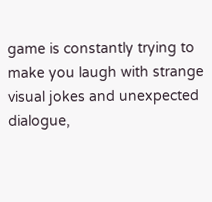game is constantly trying to make you laugh with strange visual jokes and unexpected dialogue,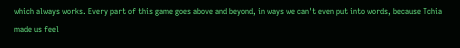which always works. Every part of this game goes above and beyond, in ways we can't even put into words, because Tchia made us feel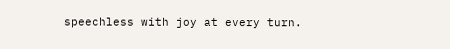speechless with joy at every turn.